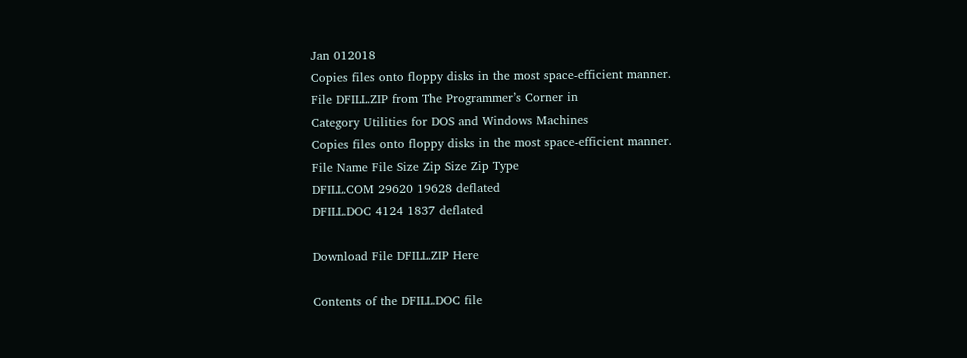Jan 012018
Copies files onto floppy disks in the most space-efficient manner.
File DFILL.ZIP from The Programmer’s Corner in
Category Utilities for DOS and Windows Machines
Copies files onto floppy disks in the most space-efficient manner.
File Name File Size Zip Size Zip Type
DFILL.COM 29620 19628 deflated
DFILL.DOC 4124 1837 deflated

Download File DFILL.ZIP Here

Contents of the DFILL.DOC file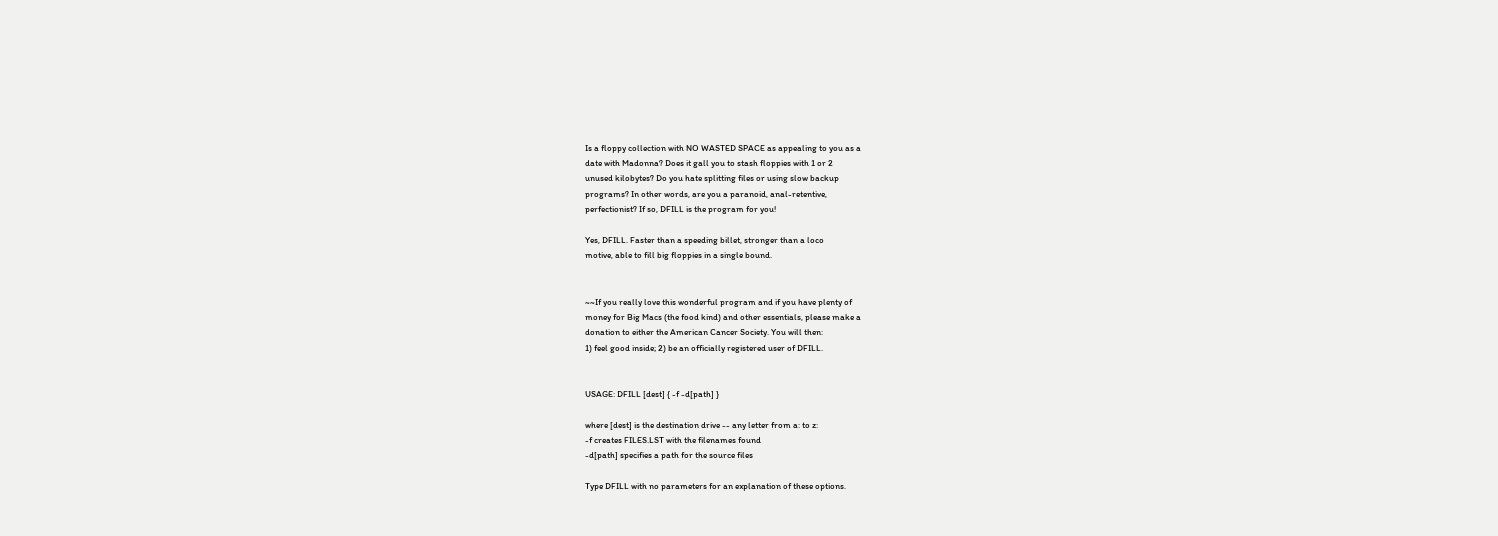Is a floppy collection with NO WASTED SPACE as appealing to you as a
date with Madonna? Does it gall you to stash floppies with 1 or 2
unused kilobytes? Do you hate splitting files or using slow backup
programs? In other words, are you a paranoid, anal-retentive,
perfectionist? If so, DFILL is the program for you!

Yes, DFILL. Faster than a speeding billet, stronger than a loco
motive, able to fill big floppies in a single bound.


~~If you really love this wonderful program and if you have plenty of
money for Big Macs (the food kind) and other essentials, please make a
donation to either the American Cancer Society. You will then:
1) feel good inside; 2) be an officially registered user of DFILL.


USAGE: DFILL [dest] { -f -d[path] }

where [dest] is the destination drive -- any letter from a: to z:
-f creates FILES.LST with the filenames found
-d[path] specifies a path for the source files

Type DFILL with no parameters for an explanation of these options.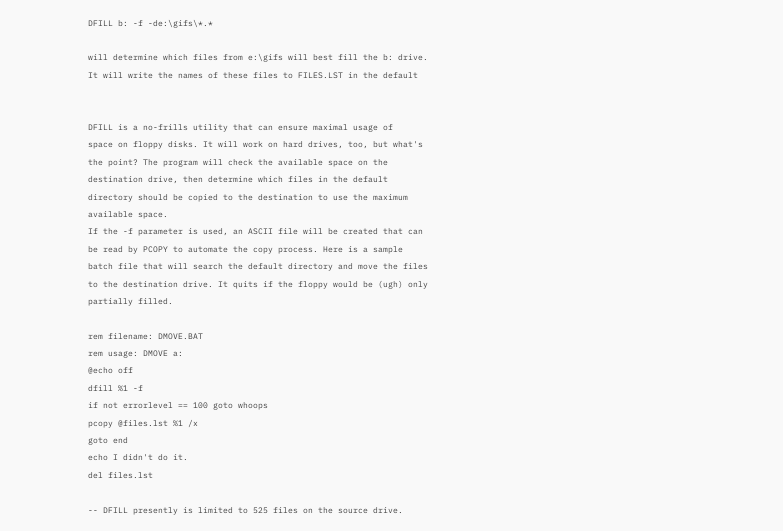DFILL b: -f -de:\gifs\*.*

will determine which files from e:\gifs will best fill the b: drive.
It will write the names of these files to FILES.LST in the default


DFILL is a no-frills utility that can ensure maximal usage of
space on floppy disks. It will work on hard drives, too, but what's
the point? The program will check the available space on the
destination drive, then determine which files in the default
directory should be copied to the destination to use the maximum
available space.
If the -f parameter is used, an ASCII file will be created that can
be read by PCOPY to automate the copy process. Here is a sample
batch file that will search the default directory and move the files
to the destination drive. It quits if the floppy would be (ugh) only
partially filled.

rem filename: DMOVE.BAT
rem usage: DMOVE a:
@echo off
dfill %1 -f
if not errorlevel == 100 goto whoops
pcopy @files.lst %1 /x
goto end
echo I didn't do it.
del files.lst

-- DFILL presently is limited to 525 files on the source drive.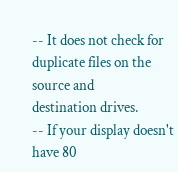-- It does not check for duplicate files on the source and
destination drives.
-- If your display doesn't have 80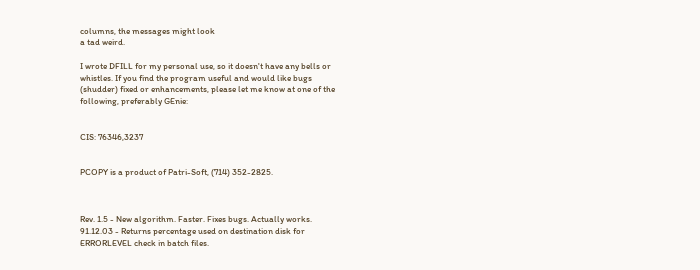columns, the messages might look
a tad weird.

I wrote DFILL for my personal use, so it doesn't have any bells or
whistles. If you find the program useful and would like bugs
(shudder) fixed or enhancements, please let me know at one of the
following, preferably GEnie:


CIS: 76346,3237


PCOPY is a product of Patri-Soft, (714) 352-2825.



Rev. 1.5 - New algorithm. Faster. Fixes bugs. Actually works.
91.12.03 - Returns percentage used on destination disk for
ERRORLEVEL check in batch files.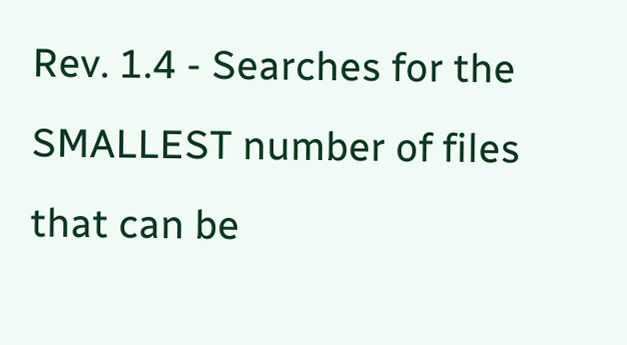Rev. 1.4 - Searches for the SMALLEST number of files that can be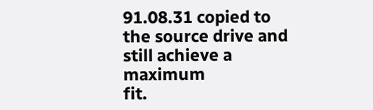91.08.31 copied to the source drive and still achieve a maximum
fit.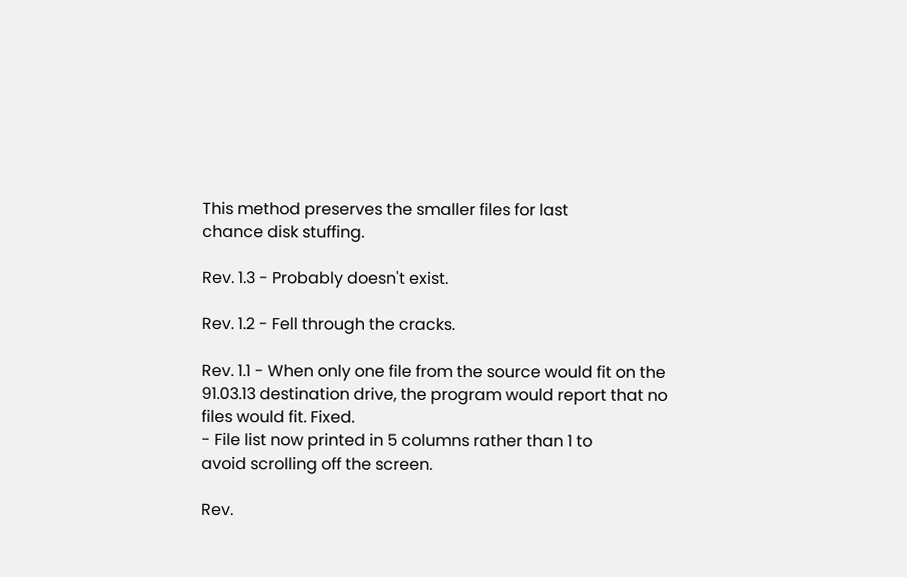This method preserves the smaller files for last
chance disk stuffing.

Rev. 1.3 - Probably doesn't exist.

Rev. 1.2 - Fell through the cracks.

Rev. 1.1 - When only one file from the source would fit on the
91.03.13 destination drive, the program would report that no
files would fit. Fixed.
- File list now printed in 5 columns rather than 1 to
avoid scrolling off the screen.

Rev.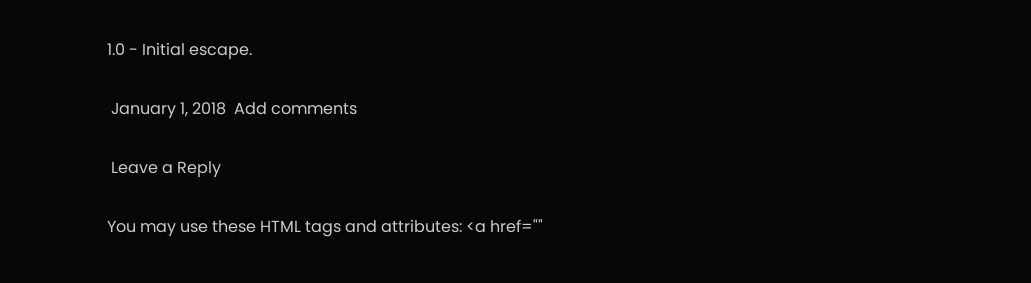1.0 - Initial escape.

 January 1, 2018  Add comments

 Leave a Reply

You may use these HTML tags and attributes: <a href=""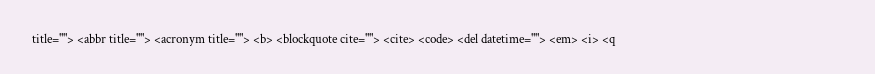title=""> <abbr title=""> <acronym title=""> <b> <blockquote cite=""> <cite> <code> <del datetime=""> <em> <i> <q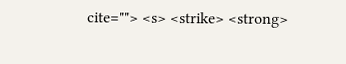cite=""> <s> <strike> <strong>